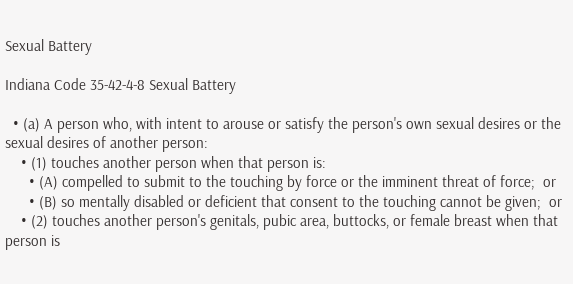Sexual Battery

Indiana Code 35-42-4-8 Sexual Battery

  • (a) A person who, with intent to arouse or satisfy the person's own sexual desires or the sexual desires of another person:
    • (1) touches another person when that person is:
      • (A) compelled to submit to the touching by force or the imminent threat of force;  or
      • (B) so mentally disabled or deficient that consent to the touching cannot be given;  or
    • (2) touches another person's genitals, pubic area, buttocks, or female breast when that person is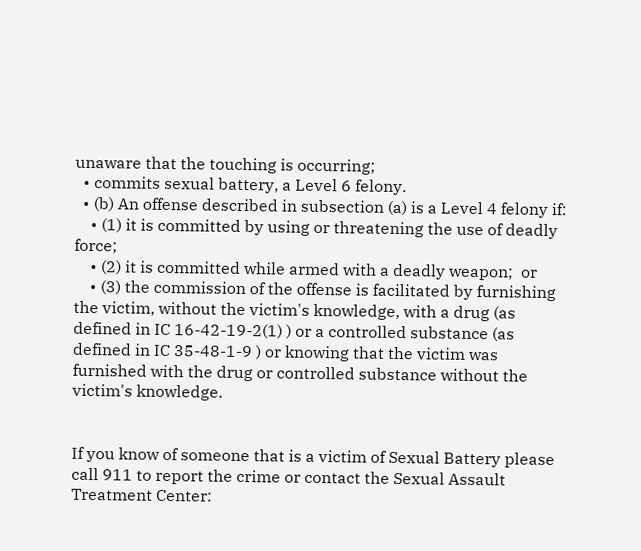unaware that the touching is occurring;
  • commits sexual battery, a Level 6 felony.
  • (b) An offense described in subsection (a) is a Level 4 felony if:
    • (1) it is committed by using or threatening the use of deadly force;
    • (2) it is committed while armed with a deadly weapon;  or
    • (3) the commission of the offense is facilitated by furnishing the victim, without the victim's knowledge, with a drug (as defined in IC 16-42-19-2(1) ) or a controlled substance (as defined in IC 35-48-1-9 ) or knowing that the victim was furnished with the drug or controlled substance without the victim's knowledge.


If you know of someone that is a victim of Sexual Battery please call 911 to report the crime or contact the Sexual Assault Treatment Center: